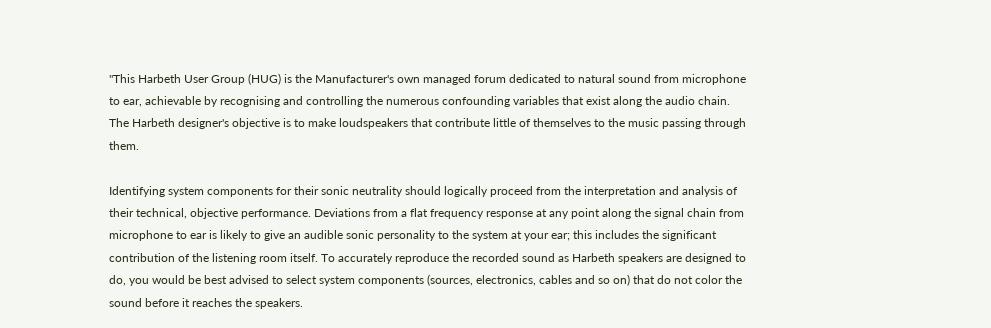"This Harbeth User Group (HUG) is the Manufacturer's own managed forum dedicated to natural sound from microphone to ear, achievable by recognising and controlling the numerous confounding variables that exist along the audio chain. The Harbeth designer's objective is to make loudspeakers that contribute little of themselves to the music passing through them.

Identifying system components for their sonic neutrality should logically proceed from the interpretation and analysis of their technical, objective performance. Deviations from a flat frequency response at any point along the signal chain from microphone to ear is likely to give an audible sonic personality to the system at your ear; this includes the significant contribution of the listening room itself. To accurately reproduce the recorded sound as Harbeth speakers are designed to do, you would be best advised to select system components (sources, electronics, cables and so on) that do not color the sound before it reaches the speakers.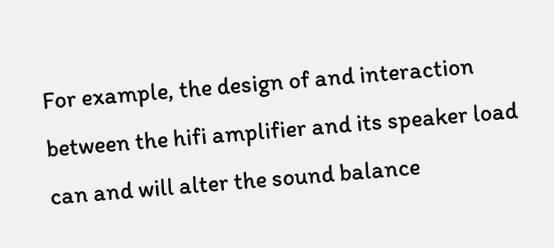For example, the design of and interaction between the hifi amplifier and its speaker load can and will alter the sound balance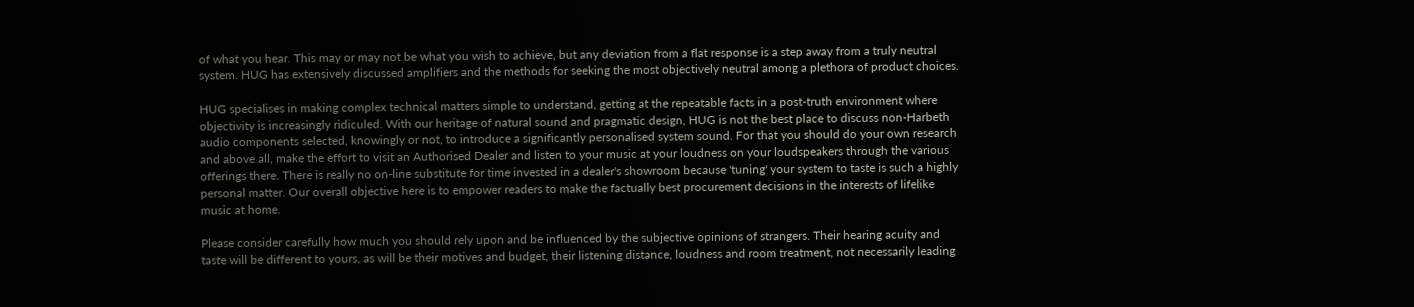of what you hear. This may or may not be what you wish to achieve, but any deviation from a flat response is a step away from a truly neutral system. HUG has extensively discussed amplifiers and the methods for seeking the most objectively neutral among a plethora of product choices.

HUG specialises in making complex technical matters simple to understand, getting at the repeatable facts in a post-truth environment where objectivity is increasingly ridiculed. With our heritage of natural sound and pragmatic design, HUG is not the best place to discuss non-Harbeth audio components selected, knowingly or not, to introduce a significantly personalised system sound. For that you should do your own research and above all, make the effort to visit an Authorised Dealer and listen to your music at your loudness on your loudspeakers through the various offerings there. There is really no on-line substitute for time invested in a dealer's showroom because 'tuning' your system to taste is such a highly personal matter. Our overall objective here is to empower readers to make the factually best procurement decisions in the interests of lifelike music at home.

Please consider carefully how much you should rely upon and be influenced by the subjective opinions of strangers. Their hearing acuity and taste will be different to yours, as will be their motives and budget, their listening distance, loudness and room treatment, not necessarily leading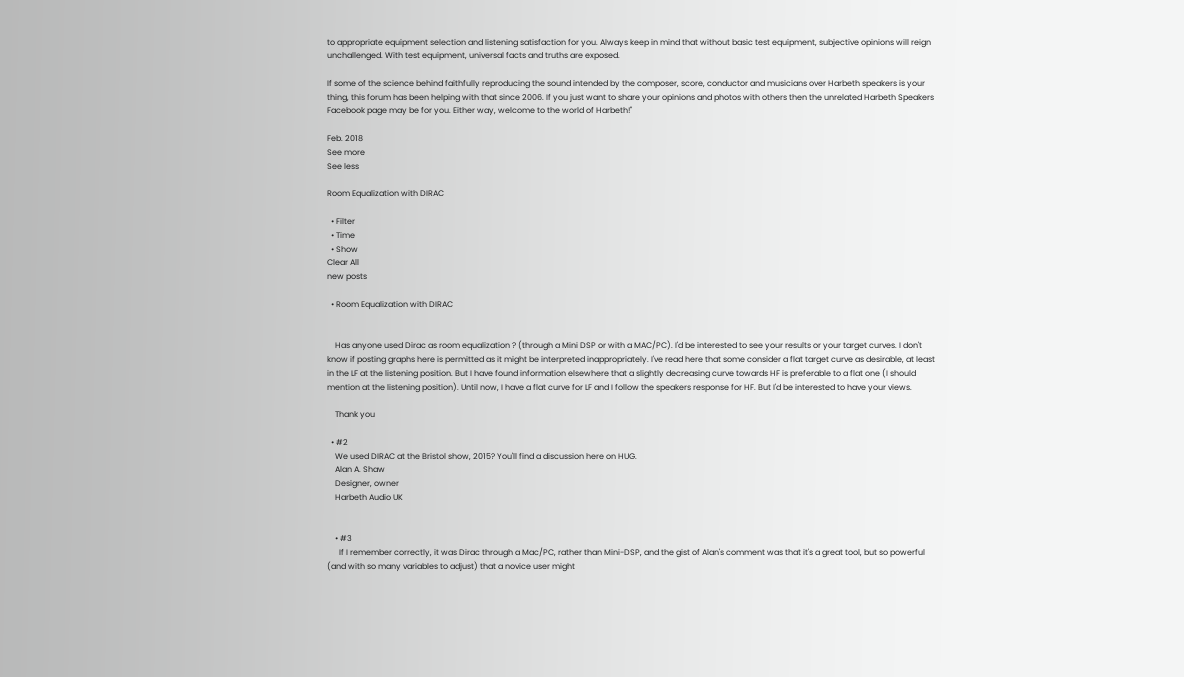to appropriate equipment selection and listening satisfaction for you. Always keep in mind that without basic test equipment, subjective opinions will reign unchallenged. With test equipment, universal facts and truths are exposed.

If some of the science behind faithfully reproducing the sound intended by the composer, score, conductor and musicians over Harbeth speakers is your thing, this forum has been helping with that since 2006. If you just want to share your opinions and photos with others then the unrelated Harbeth Speakers Facebook page may be for you. Either way, welcome to the world of Harbeth!"

Feb. 2018
See more
See less

Room Equalization with DIRAC

  • Filter
  • Time
  • Show
Clear All
new posts

  • Room Equalization with DIRAC


    Has anyone used Dirac as room equalization ? (through a Mini DSP or with a MAC/PC). I'd be interested to see your results or your target curves. I don't know if posting graphs here is permitted as it might be interpreted inappropriately. I've read here that some consider a flat target curve as desirable, at least in the LF at the listening position. But I have found information elsewhere that a slightly decreasing curve towards HF is preferable to a flat one (I should mention at the listening position). Until now, I have a flat curve for LF and I follow the speakers response for HF. But I'd be interested to have your views.

    Thank you

  • #2
    We used DIRAC at the Bristol show, 2015? You'll find a discussion here on HUG.
    Alan A. Shaw
    Designer, owner
    Harbeth Audio UK


    • #3
      If I remember correctly, it was Dirac through a Mac/PC, rather than Mini-DSP, and the gist of Alan's comment was that it's a great tool, but so powerful (and with so many variables to adjust) that a novice user might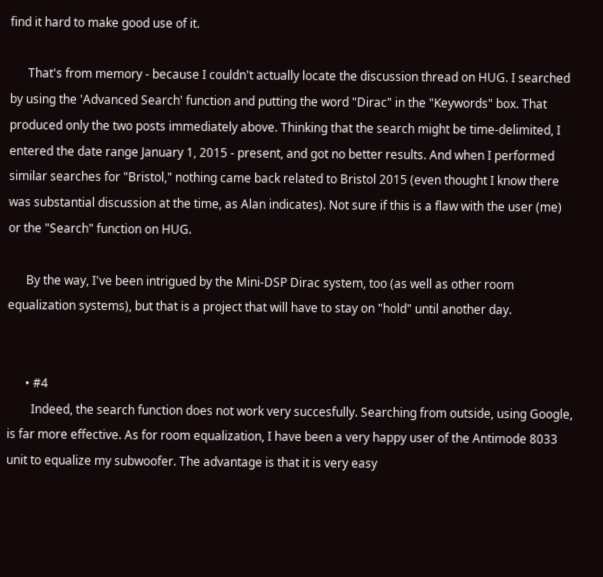find it hard to make good use of it.

      That's from memory - because I couldn't actually locate the discussion thread on HUG. I searched by using the 'Advanced Search' function and putting the word "Dirac" in the "Keywords" box. That produced only the two posts immediately above. Thinking that the search might be time-delimited, I entered the date range January 1, 2015 - present, and got no better results. And when I performed similar searches for "Bristol," nothing came back related to Bristol 2015 (even thought I know there was substantial discussion at the time, as Alan indicates). Not sure if this is a flaw with the user (me) or the "Search" function on HUG.

      By the way, I've been intrigued by the Mini-DSP Dirac system, too (as well as other room equalization systems), but that is a project that will have to stay on "hold" until another day.


      • #4
        Indeed, the search function does not work very succesfully. Searching from outside, using Google, is far more effective. As for room equalization, I have been a very happy user of the Antimode 8033 unit to equalize my subwoofer. The advantage is that it is very easy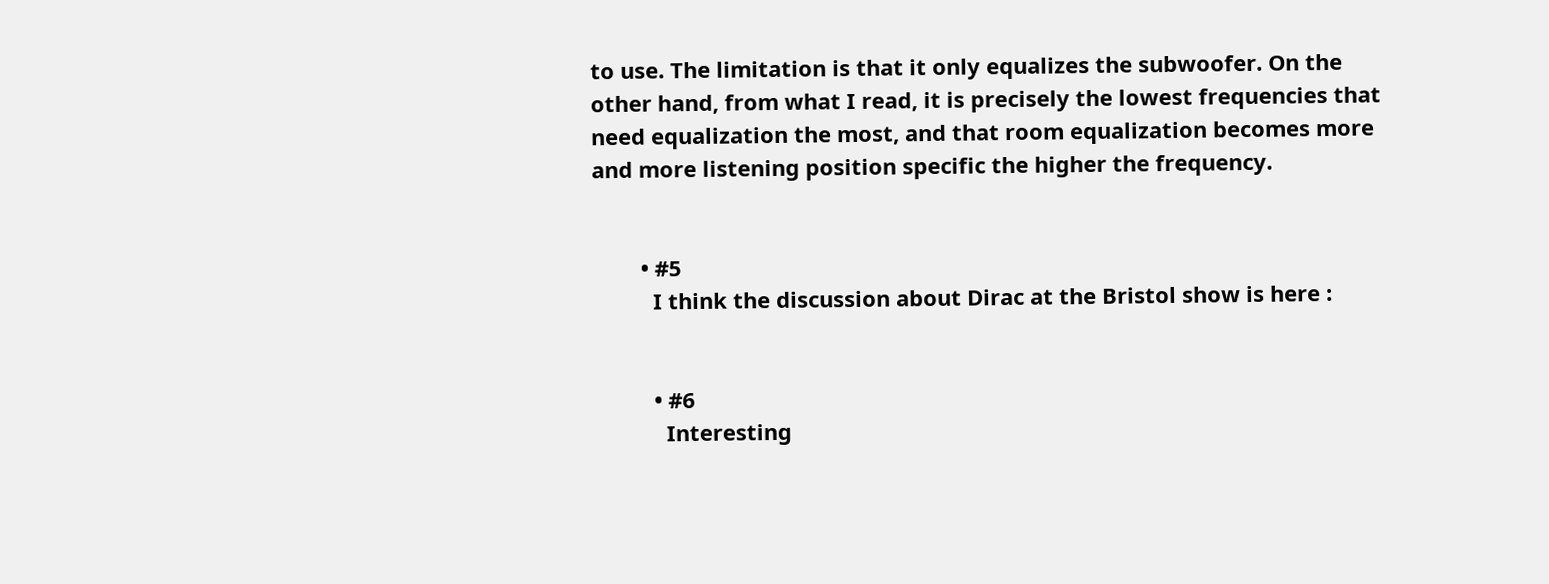to use. The limitation is that it only equalizes the subwoofer. On the other hand, from what I read, it is precisely the lowest frequencies that need equalization the most, and that room equalization becomes more and more listening position specific the higher the frequency.


        • #5
          I think the discussion about Dirac at the Bristol show is here :


          • #6
            Interesting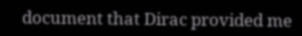document that Dirac provided me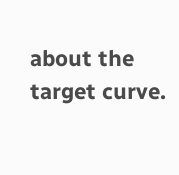about the target curve.